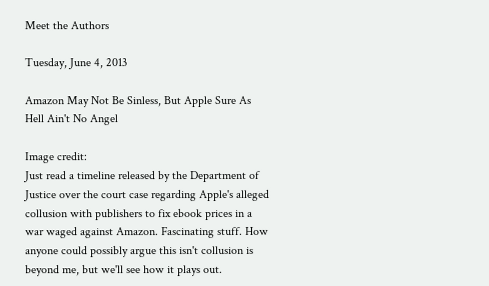Meet the Authors

Tuesday, June 4, 2013

Amazon May Not Be Sinless, But Apple Sure As Hell Ain't No Angel

Image credit:
Just read a timeline released by the Department of Justice over the court case regarding Apple's alleged collusion with publishers to fix ebook prices in a war waged against Amazon. Fascinating stuff. How anyone could possibly argue this isn't collusion is beyond me, but we'll see how it plays out.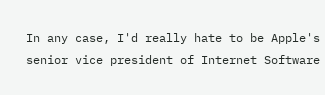In any case, I'd really hate to be Apple's senior vice president of Internet Software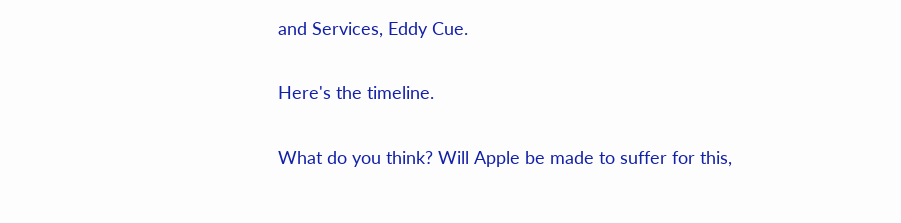and Services, Eddy Cue.

Here's the timeline.

What do you think? Will Apple be made to suffer for this,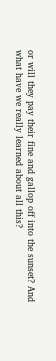or will they pay their fine and gallop off into the sunset? And what have we really learned about all this?